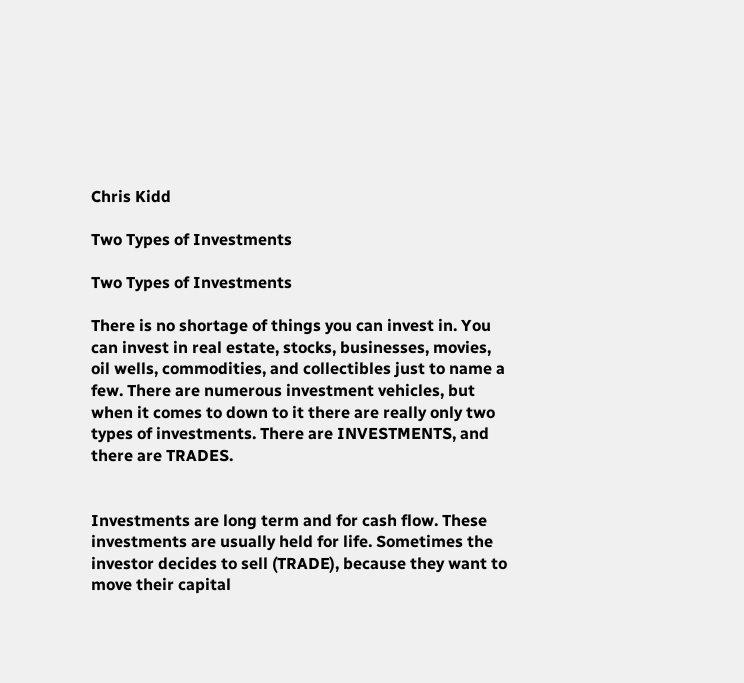Chris Kidd

Two Types of Investments

Two Types of Investments

There is no shortage of things you can invest in. You can invest in real estate, stocks, businesses, movies, oil wells, commodities, and collectibles just to name a few. There are numerous investment vehicles, but when it comes to down to it there are really only two types of investments. There are INVESTMENTS, and there are TRADES.


Investments are long term and for cash flow. These investments are usually held for life. Sometimes the investor decides to sell (TRADE), because they want to move their capital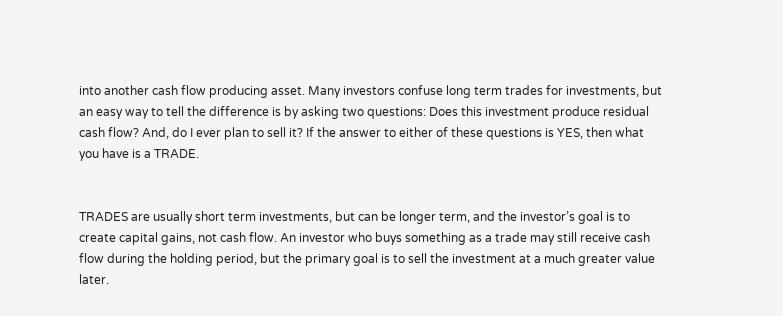into another cash flow producing asset. Many investors confuse long term trades for investments, but an easy way to tell the difference is by asking two questions: Does this investment produce residual cash flow? And, do I ever plan to sell it? If the answer to either of these questions is YES, then what you have is a TRADE.


TRADES are usually short term investments, but can be longer term, and the investor’s goal is to create capital gains, not cash flow. An investor who buys something as a trade may still receive cash flow during the holding period, but the primary goal is to sell the investment at a much greater value later.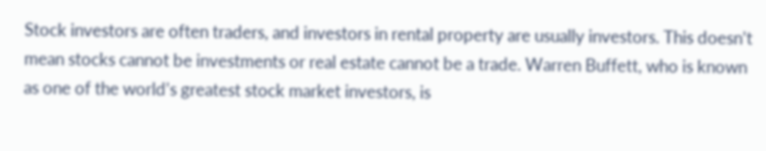Stock investors are often traders, and investors in rental property are usually investors. This doesn’t mean stocks cannot be investments or real estate cannot be a trade. Warren Buffett, who is known as one of the world’s greatest stock market investors, is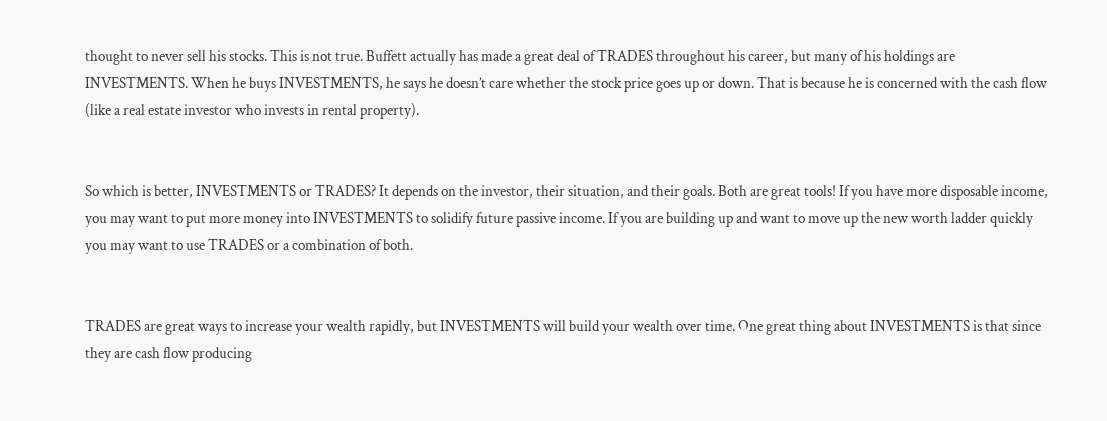thought to never sell his stocks. This is not true. Buffett actually has made a great deal of TRADES throughout his career, but many of his holdings are INVESTMENTS. When he buys INVESTMENTS, he says he doesn’t care whether the stock price goes up or down. That is because he is concerned with the cash flow (like a real estate investor who invests in rental property).


So which is better, INVESTMENTS or TRADES? It depends on the investor, their situation, and their goals. Both are great tools! If you have more disposable income, you may want to put more money into INVESTMENTS to solidify future passive income. If you are building up and want to move up the new worth ladder quickly you may want to use TRADES or a combination of both.


TRADES are great ways to increase your wealth rapidly, but INVESTMENTS will build your wealth over time. One great thing about INVESTMENTS is that since they are cash flow producing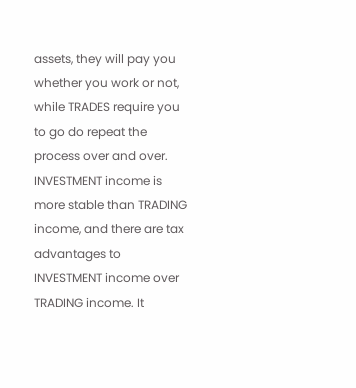assets, they will pay you whether you work or not, while TRADES require you to go do repeat the process over and over. INVESTMENT income is more stable than TRADING income, and there are tax advantages to INVESTMENT income over TRADING income. It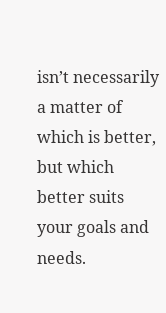isn’t necessarily a matter of which is better, but which better suits your goals and needs.